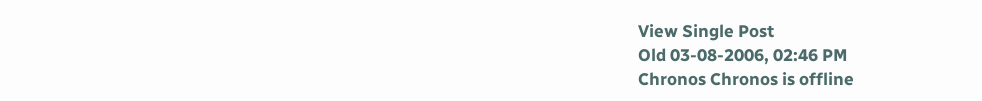View Single Post
Old 03-08-2006, 02:46 PM
Chronos Chronos is offline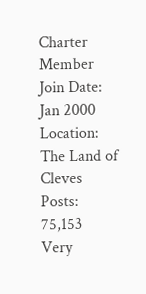Charter Member
Join Date: Jan 2000
Location: The Land of Cleves
Posts: 75,153
Very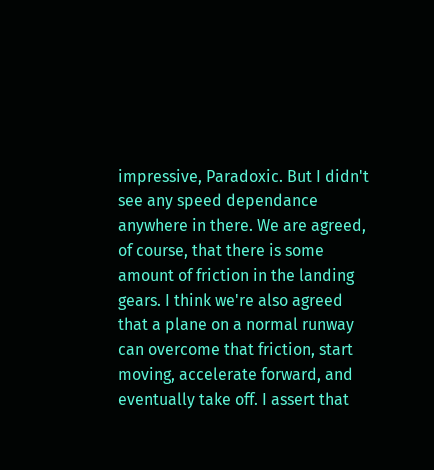impressive, Paradoxic. But I didn't see any speed dependance anywhere in there. We are agreed, of course, that there is some amount of friction in the landing gears. I think we're also agreed that a plane on a normal runway can overcome that friction, start moving, accelerate forward, and eventually take off. I assert that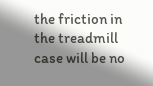the friction in the treadmill case will be no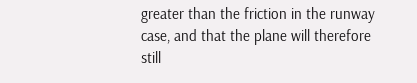greater than the friction in the runway case, and that the plane will therefore still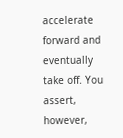accelerate forward and eventually take off. You assert, however,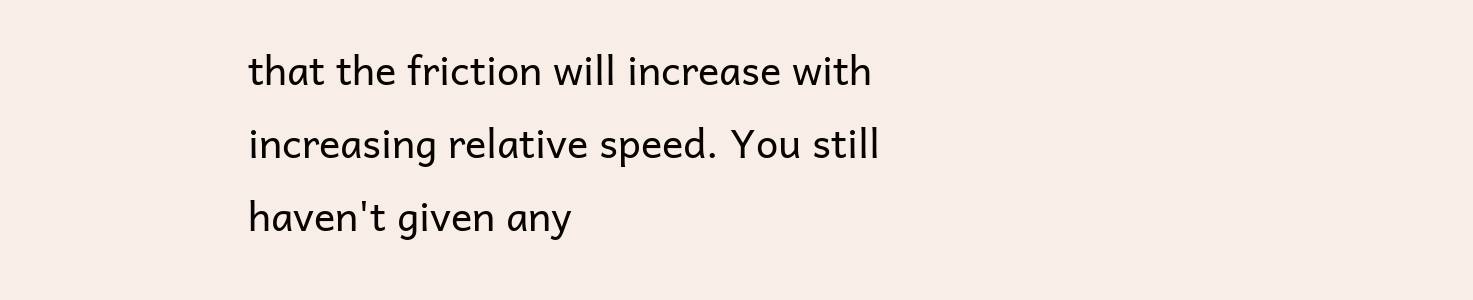that the friction will increase with increasing relative speed. You still haven't given any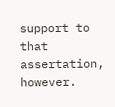support to that assertation, however.